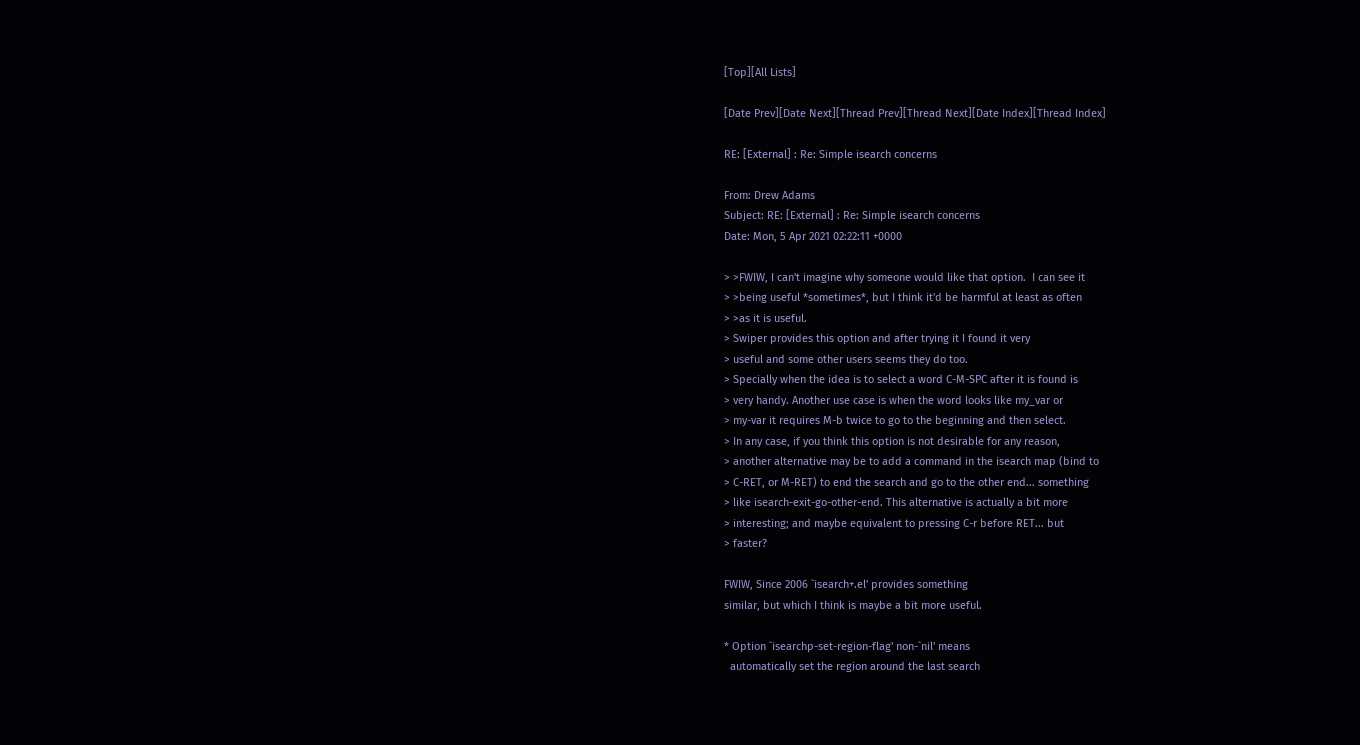[Top][All Lists]

[Date Prev][Date Next][Thread Prev][Thread Next][Date Index][Thread Index]

RE: [External] : Re: Simple isearch concerns

From: Drew Adams
Subject: RE: [External] : Re: Simple isearch concerns
Date: Mon, 5 Apr 2021 02:22:11 +0000

> >FWIW, I can't imagine why someone would like that option.  I can see it
> >being useful *sometimes*, but I think it'd be harmful at least as often
> >as it is useful.
> Swiper provides this option and after trying it I found it very
> useful and some other users seems they do too.
> Specially when the idea is to select a word C-M-SPC after it is found is
> very handy. Another use case is when the word looks like my_var or
> my-var it requires M-b twice to go to the beginning and then select.
> In any case, if you think this option is not desirable for any reason,
> another alternative may be to add a command in the isearch map (bind to
> C-RET, or M-RET) to end the search and go to the other end... something
> like isearch-exit-go-other-end. This alternative is actually a bit more
> interesting; and maybe equivalent to pressing C-r before RET... but
> faster?

FWIW, Since 2006 `isearch+.el' provides something
similar, but which I think is maybe a bit more useful.

* Option `isearchp-set-region-flag' non-`nil' means
  automatically set the region around the last search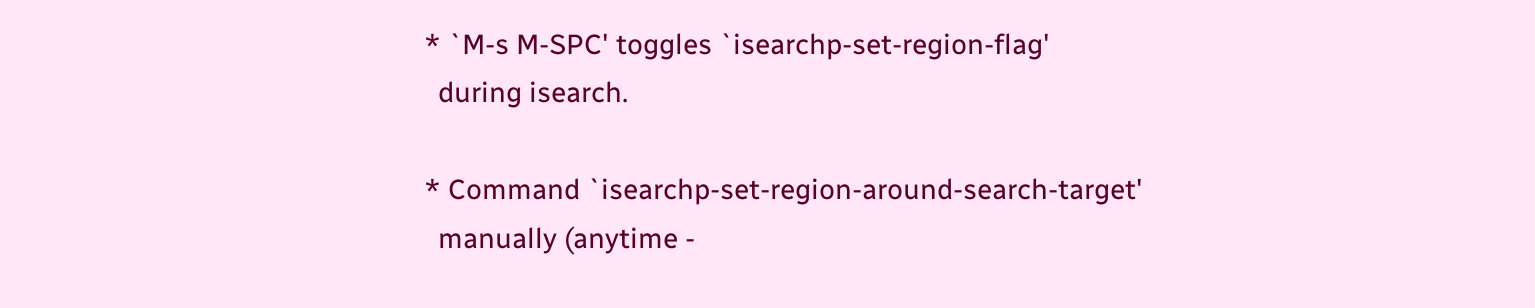* `M-s M-SPC' toggles `isearchp-set-region-flag'
  during isearch.

* Command `isearchp-set-region-around-search-target'
  manually (anytime -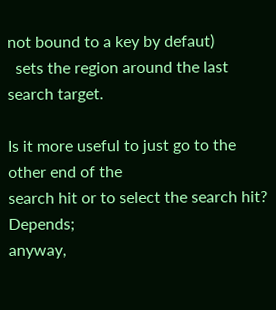not bound to a key by defaut)
  sets the region around the last search target.

Is it more useful to just go to the other end of the
search hit or to select the search hit?  Depends;
anyway,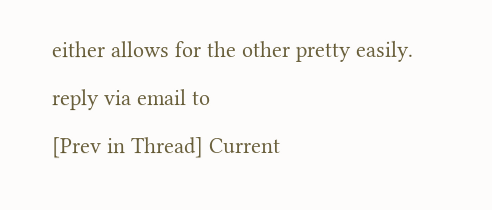either allows for the other pretty easily.

reply via email to

[Prev in Thread] Current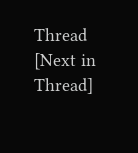Thread [Next in Thread]